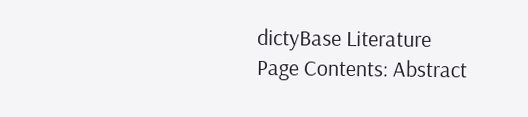dictyBase Literature
Page Contents: Abstract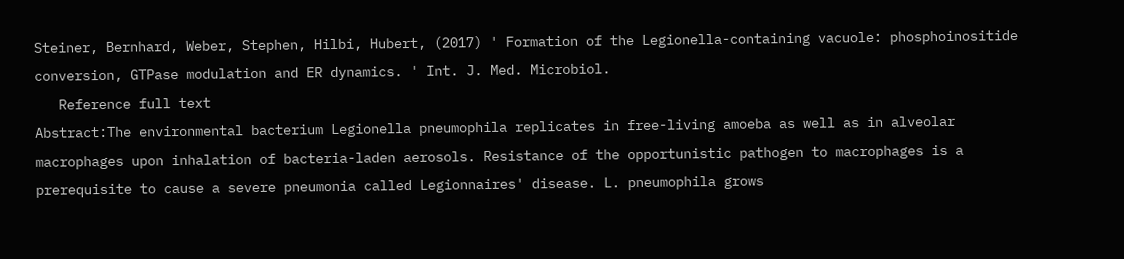Steiner, Bernhard, Weber, Stephen, Hilbi, Hubert, (2017) ' Formation of the Legionella-containing vacuole: phosphoinositide conversion, GTPase modulation and ER dynamics. ' Int. J. Med. Microbiol.
   Reference full text
Abstract:The environmental bacterium Legionella pneumophila replicates in free-living amoeba as well as in alveolar macrophages upon inhalation of bacteria-laden aerosols. Resistance of the opportunistic pathogen to macrophages is a prerequisite to cause a severe pneumonia called Legionnaires' disease. L. pneumophila grows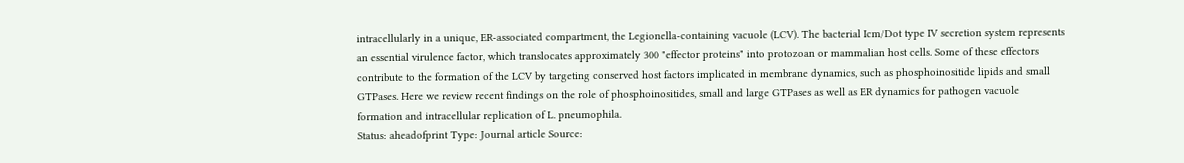intracellularly in a unique, ER-associated compartment, the Legionella-containing vacuole (LCV). The bacterial Icm/Dot type IV secretion system represents an essential virulence factor, which translocates approximately 300 "effector proteins" into protozoan or mammalian host cells. Some of these effectors contribute to the formation of the LCV by targeting conserved host factors implicated in membrane dynamics, such as phosphoinositide lipids and small GTPases. Here we review recent findings on the role of phosphoinositides, small and large GTPases as well as ER dynamics for pathogen vacuole formation and intracellular replication of L. pneumophila.
Status: aheadofprint Type: Journal article Source: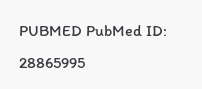PUBMED PubMed ID: 28865995